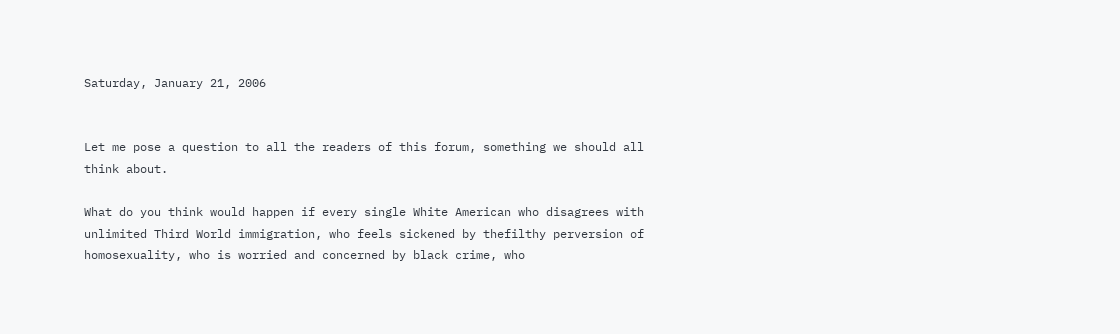Saturday, January 21, 2006


Let me pose a question to all the readers of this forum, something we should all think about.

What do you think would happen if every single White American who disagrees with unlimited Third World immigration, who feels sickened by thefilthy perversion of homosexuality, who is worried and concerned by black crime, who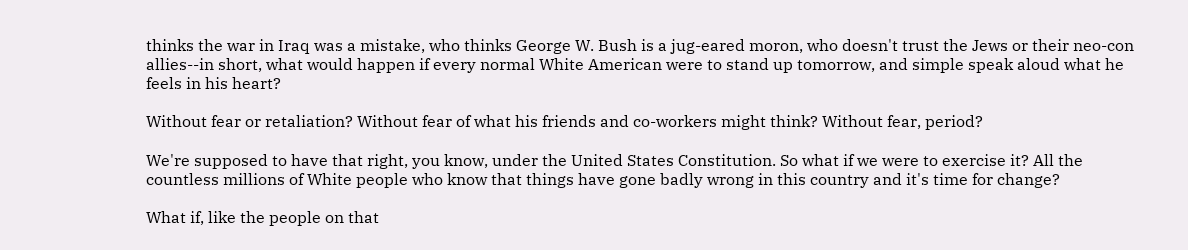thinks the war in Iraq was a mistake, who thinks George W. Bush is a jug-eared moron, who doesn't trust the Jews or their neo-con allies--in short, what would happen if every normal White American were to stand up tomorrow, and simple speak aloud what he feels in his heart?

Without fear or retaliation? Without fear of what his friends and co-workers might think? Without fear, period?

We're supposed to have that right, you know, under the United States Constitution. So what if we were to exercise it? All the countless millions of White people who know that things have gone badly wrong in this country and it's time for change?

What if, like the people on that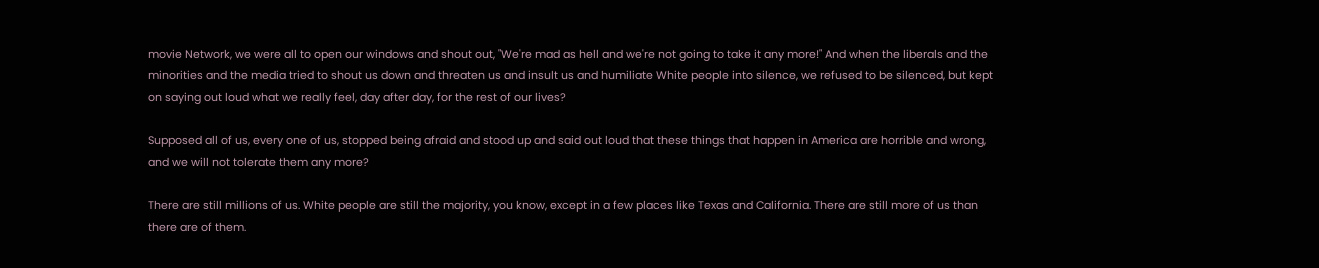movie Network, we were all to open our windows and shout out, "We're mad as hell and we're not going to take it any more!" And when the liberals and the minorities and the media tried to shout us down and threaten us and insult us and humiliate White people into silence, we refused to be silenced, but kept on saying out loud what we really feel, day after day, for the rest of our lives?

Supposed all of us, every one of us, stopped being afraid and stood up and said out loud that these things that happen in America are horrible and wrong, and we will not tolerate them any more?

There are still millions of us. White people are still the majority, you know, except in a few places like Texas and California. There are still more of us than there are of them.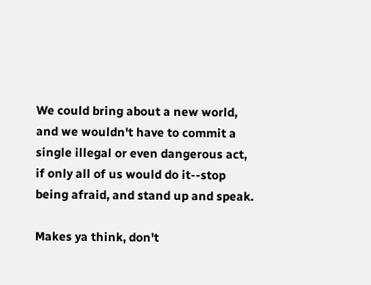We could bring about a new world, and we wouldn't have to commit a single illegal or even dangerous act, if only all of us would do it--stop being afraid, and stand up and speak.

Makes ya think, don't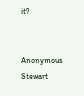it?


Anonymous Stewart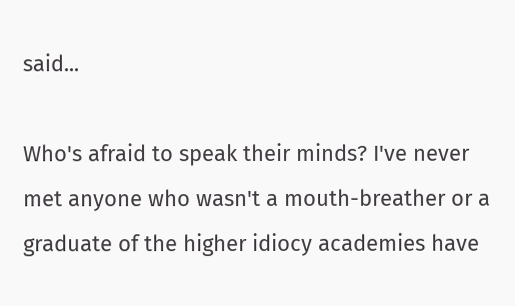said...

Who's afraid to speak their minds? I've never met anyone who wasn't a mouth-breather or a graduate of the higher idiocy academies have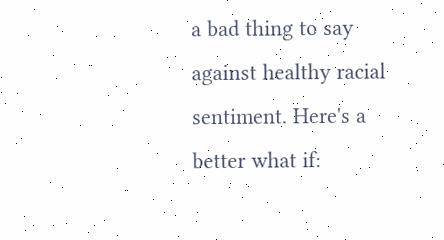a bad thing to say against healthy racial sentiment. Here's a better what if: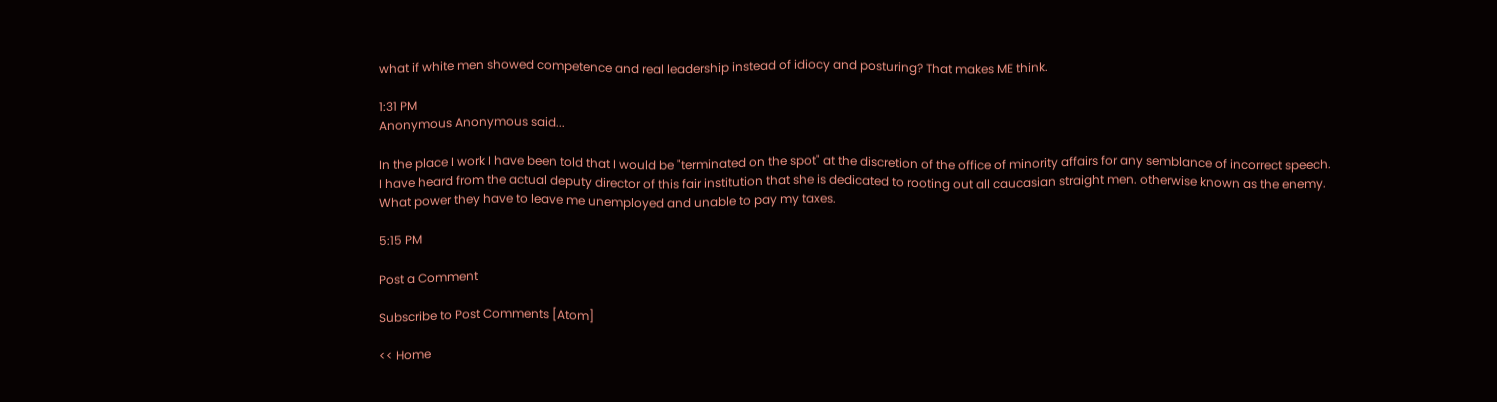what if white men showed competence and real leadership instead of idiocy and posturing? That makes ME think.

1:31 PM
Anonymous Anonymous said...

In the place I work I have been told that I would be "terminated on the spot" at the discretion of the office of minority affairs for any semblance of incorrect speech.
I have heard from the actual deputy director of this fair institution that she is dedicated to rooting out all caucasian straight men. otherwise known as the enemy.
What power they have to leave me unemployed and unable to pay my taxes.

5:15 PM

Post a Comment

Subscribe to Post Comments [Atom]

<< Home